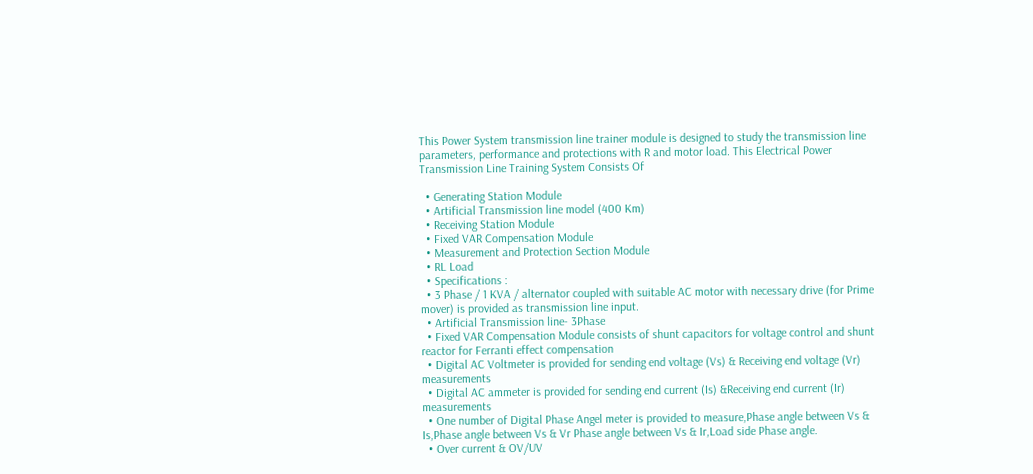This Power System transmission line trainer module is designed to study the transmission line parameters, performance and protections with R and motor load. This Electrical Power Transmission Line Training System Consists Of

  • Generating Station Module
  • Artificial Transmission line model (400 Km)
  • Receiving Station Module
  • Fixed VAR Compensation Module
  • Measurement and Protection Section Module
  • RL Load
  • Specifications :
  • 3 Phase / 1 KVA / alternator coupled with suitable AC motor with necessary drive (for Prime mover) is provided as transmission line input.
  • Artificial Transmission line- 3Phase
  • Fixed VAR Compensation Module consists of shunt capacitors for voltage control and shunt reactor for Ferranti effect compensation
  • Digital AC Voltmeter is provided for sending end voltage (Vs) & Receiving end voltage (Vr) measurements
  • Digital AC ammeter is provided for sending end current (Is) &Receiving end current (Ir) measurements
  • One number of Digital Phase Angel meter is provided to measure,Phase angle between Vs & Is,Phase angle between Vs & Vr Phase angle between Vs & Ir,Load side Phase angle.
  • Over current & OV/UV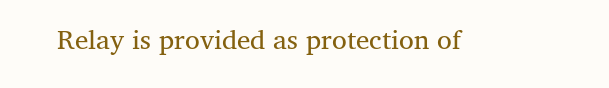Relay is provided as protection of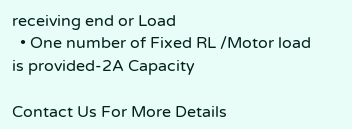receiving end or Load
  • One number of Fixed RL /Motor load is provided-2A Capacity

Contact Us For More Details